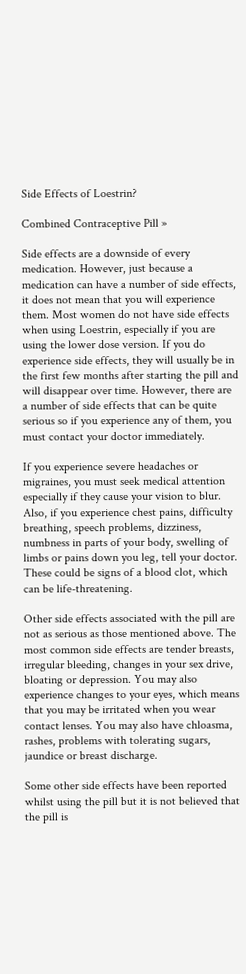Side Effects of Loestrin?

Combined Contraceptive Pill »

Side effects are a downside of every medication. However, just because a medication can have a number of side effects, it does not mean that you will experience them. Most women do not have side effects when using Loestrin, especially if you are using the lower dose version. If you do experience side effects, they will usually be in the first few months after starting the pill and will disappear over time. However, there are a number of side effects that can be quite serious so if you experience any of them, you must contact your doctor immediately.

If you experience severe headaches or migraines, you must seek medical attention especially if they cause your vision to blur. Also, if you experience chest pains, difficulty breathing, speech problems, dizziness, numbness in parts of your body, swelling of limbs or pains down you leg, tell your doctor. These could be signs of a blood clot, which can be life-threatening.

Other side effects associated with the pill are not as serious as those mentioned above. The most common side effects are tender breasts, irregular bleeding, changes in your sex drive, bloating or depression. You may also experience changes to your eyes, which means that you may be irritated when you wear contact lenses. You may also have chloasma, rashes, problems with tolerating sugars, jaundice or breast discharge.

Some other side effects have been reported whilst using the pill but it is not believed that the pill is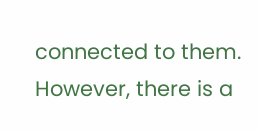connected to them. However, there is a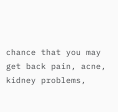chance that you may get back pain, acne, kidney problems,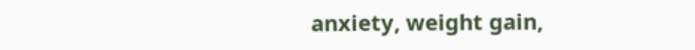anxiety, weight gain,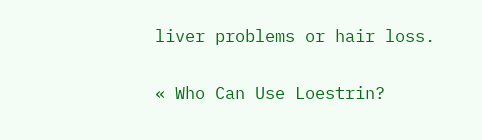liver problems or hair loss.

« Who Can Use Loestrin?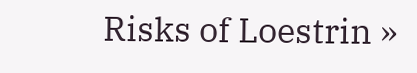Risks of Loestrin »